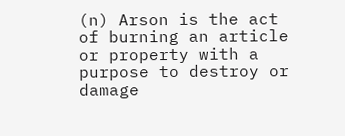(n) Arson is the act of burning an article or property with a purpose to destroy or damage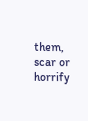them, scar or horrify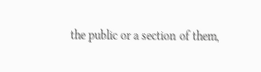the public or a section of them,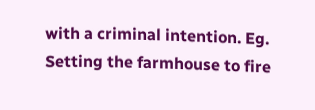with a criminal intention. Eg. Setting the farmhouse to fire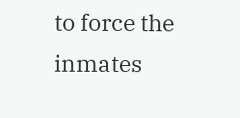to force the inmates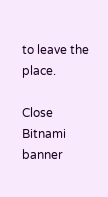to leave the place.

Close Bitnami banner